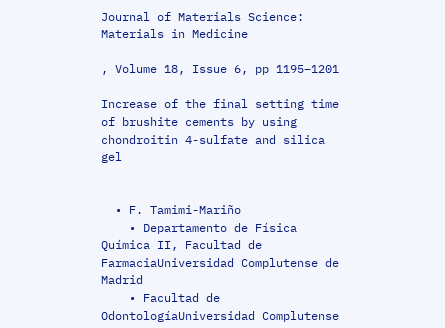Journal of Materials Science: Materials in Medicine

, Volume 18, Issue 6, pp 1195–1201

Increase of the final setting time of brushite cements by using chondroitin 4-sulfate and silica gel


  • F. Tamimi-Mariño
    • Departamento de Física Química II, Facultad de FarmaciaUniversidad Complutense de Madrid
    • Facultad de OdontologíaUniversidad Complutense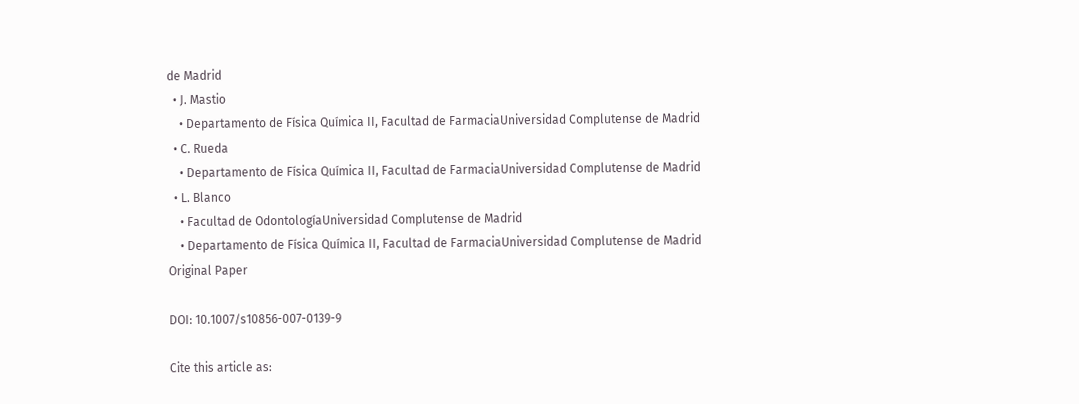de Madrid
  • J. Mastio
    • Departamento de Física Química II, Facultad de FarmaciaUniversidad Complutense de Madrid
  • C. Rueda
    • Departamento de Física Química II, Facultad de FarmaciaUniversidad Complutense de Madrid
  • L. Blanco
    • Facultad de OdontologíaUniversidad Complutense de Madrid
    • Departamento de Física Química II, Facultad de FarmaciaUniversidad Complutense de Madrid
Original Paper

DOI: 10.1007/s10856-007-0139-9

Cite this article as: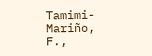Tamimi-Mariño, F.,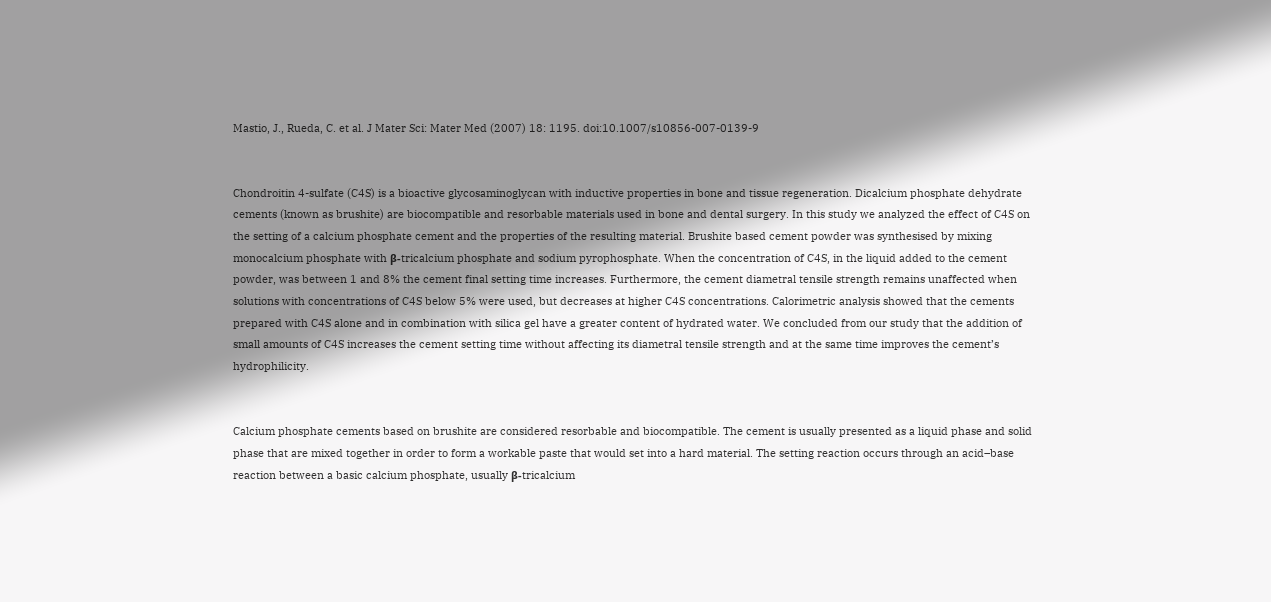Mastio, J., Rueda, C. et al. J Mater Sci: Mater Med (2007) 18: 1195. doi:10.1007/s10856-007-0139-9


Chondroitin 4-sulfate (C4S) is a bioactive glycosaminoglycan with inductive properties in bone and tissue regeneration. Dicalcium phosphate dehydrate cements (known as brushite) are biocompatible and resorbable materials used in bone and dental surgery. In this study we analyzed the effect of C4S on the setting of a calcium phosphate cement and the properties of the resulting material. Brushite based cement powder was synthesised by mixing monocalcium phosphate with β-tricalcium phosphate and sodium pyrophosphate. When the concentration of C4S, in the liquid added to the cement powder, was between 1 and 8% the cement final setting time increases. Furthermore, the cement diametral tensile strength remains unaffected when solutions with concentrations of C4S below 5% were used, but decreases at higher C4S concentrations. Calorimetric analysis showed that the cements prepared with C4S alone and in combination with silica gel have a greater content of hydrated water. We concluded from our study that the addition of small amounts of C4S increases the cement setting time without affecting its diametral tensile strength and at the same time improves the cement’s hydrophilicity.


Calcium phosphate cements based on brushite are considered resorbable and biocompatible. The cement is usually presented as a liquid phase and solid phase that are mixed together in order to form a workable paste that would set into a hard material. The setting reaction occurs through an acid–base reaction between a basic calcium phosphate, usually β-tricalcium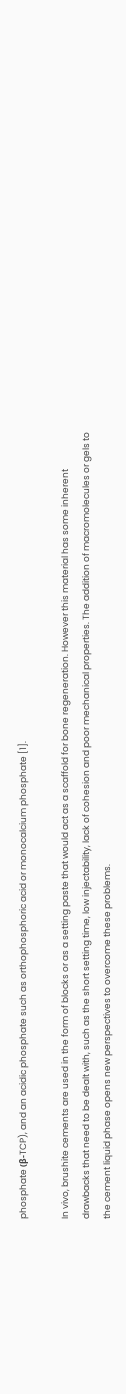phosphate (β-TCP), and an acidic phosphate such as orthophosphoric acid or monocalcium phosphate [1].

In vivo, brushite cements are used in the form of blocks or as a setting paste that would act as a scaffold for bone regeneration. However this material has some inherent drawbacks that need to be dealt with, such as the short setting time, low injectability, lack of cohesion and poor mechanical properties. The addition of macromolecules or gels to the cement liquid phase opens new perspectives to overcome these problems.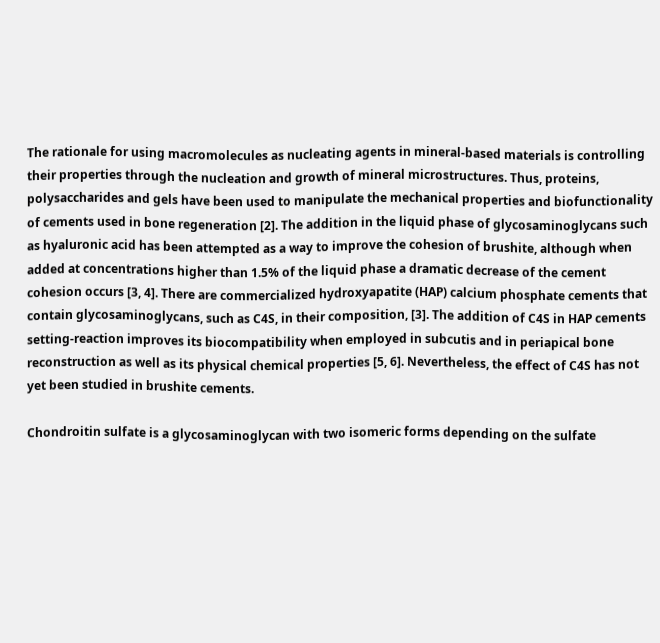The rationale for using macromolecules as nucleating agents in mineral-based materials is controlling their properties through the nucleation and growth of mineral microstructures. Thus, proteins, polysaccharides and gels have been used to manipulate the mechanical properties and biofunctionality of cements used in bone regeneration [2]. The addition in the liquid phase of glycosaminoglycans such as hyaluronic acid has been attempted as a way to improve the cohesion of brushite, although when added at concentrations higher than 1.5% of the liquid phase a dramatic decrease of the cement cohesion occurs [3, 4]. There are commercialized hydroxyapatite (HAP) calcium phosphate cements that contain glycosaminoglycans, such as C4S, in their composition, [3]. The addition of C4S in HAP cements setting-reaction improves its biocompatibility when employed in subcutis and in periapical bone reconstruction as well as its physical chemical properties [5, 6]. Nevertheless, the effect of C4S has not yet been studied in brushite cements.

Chondroitin sulfate is a glycosaminoglycan with two isomeric forms depending on the sulfate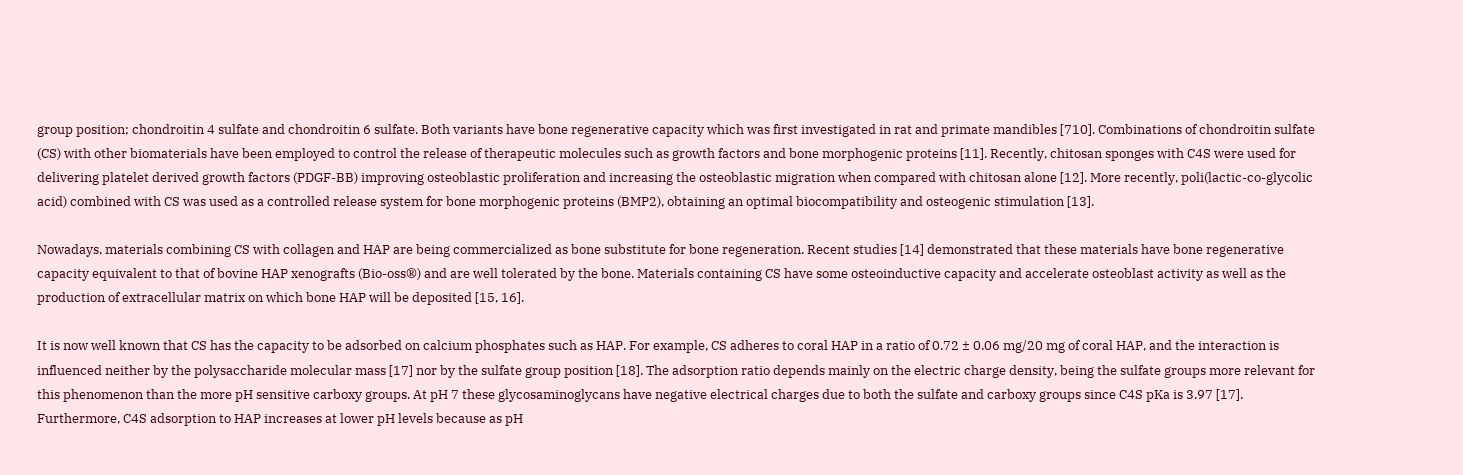group position; chondroitin 4 sulfate and chondroitin 6 sulfate. Both variants have bone regenerative capacity which was first investigated in rat and primate mandibles [710]. Combinations of chondroitin sulfate (CS) with other biomaterials have been employed to control the release of therapeutic molecules such as growth factors and bone morphogenic proteins [11]. Recently, chitosan sponges with C4S were used for delivering platelet derived growth factors (PDGF-BB) improving osteoblastic proliferation and increasing the osteoblastic migration when compared with chitosan alone [12]. More recently, poli(lactic-co-glycolic acid) combined with CS was used as a controlled release system for bone morphogenic proteins (BMP2), obtaining an optimal biocompatibility and osteogenic stimulation [13].

Nowadays, materials combining CS with collagen and HAP are being commercialized as bone substitute for bone regeneration. Recent studies [14] demonstrated that these materials have bone regenerative capacity equivalent to that of bovine HAP xenografts (Bio-oss®) and are well tolerated by the bone. Materials containing CS have some osteoinductive capacity and accelerate osteoblast activity as well as the production of extracellular matrix on which bone HAP will be deposited [15, 16].

It is now well known that CS has the capacity to be adsorbed on calcium phosphates such as HAP. For example, CS adheres to coral HAP in a ratio of 0.72 ± 0.06 mg/20 mg of coral HAP, and the interaction is influenced neither by the polysaccharide molecular mass [17] nor by the sulfate group position [18]. The adsorption ratio depends mainly on the electric charge density, being the sulfate groups more relevant for this phenomenon than the more pH sensitive carboxy groups. At pH 7 these glycosaminoglycans have negative electrical charges due to both the sulfate and carboxy groups since C4S pKa is 3.97 [17]. Furthermore, C4S adsorption to HAP increases at lower pH levels because as pH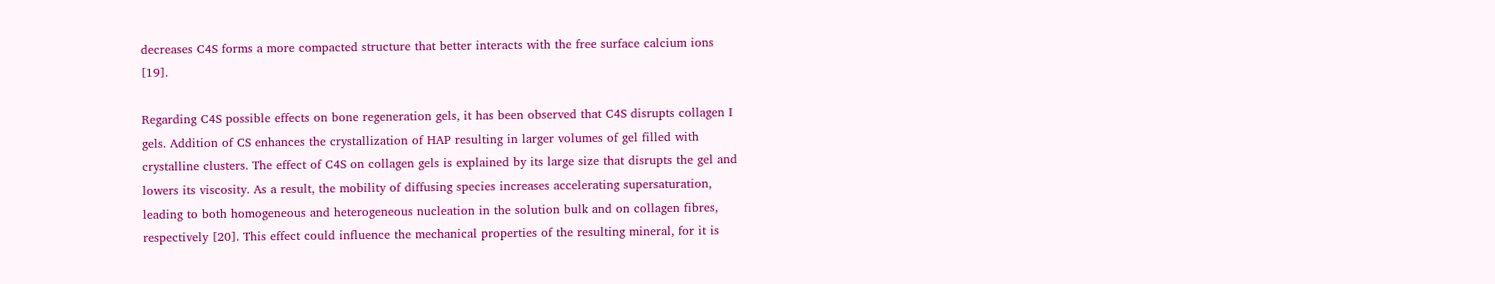decreases C4S forms a more compacted structure that better interacts with the free surface calcium ions [19].

Regarding C4S possible effects on bone regeneration gels, it has been observed that C4S disrupts collagen I gels. Addition of CS enhances the crystallization of HAP resulting in larger volumes of gel filled with crystalline clusters. The effect of C4S on collagen gels is explained by its large size that disrupts the gel and lowers its viscosity. As a result, the mobility of diffusing species increases accelerating supersaturation, leading to both homogeneous and heterogeneous nucleation in the solution bulk and on collagen fibres, respectively [20]. This effect could influence the mechanical properties of the resulting mineral, for it is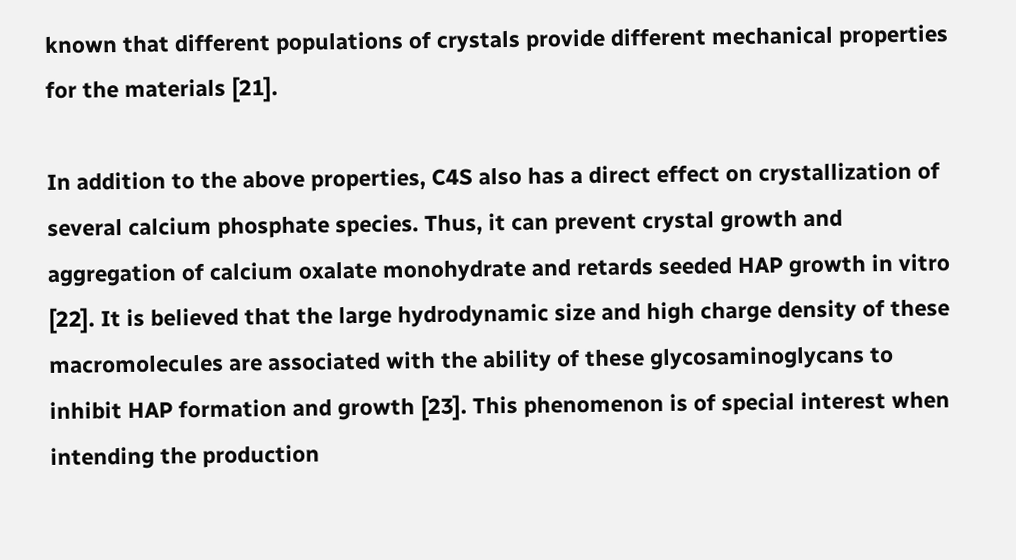known that different populations of crystals provide different mechanical properties for the materials [21].

In addition to the above properties, C4S also has a direct effect on crystallization of several calcium phosphate species. Thus, it can prevent crystal growth and aggregation of calcium oxalate monohydrate and retards seeded HAP growth in vitro [22]. It is believed that the large hydrodynamic size and high charge density of these macromolecules are associated with the ability of these glycosaminoglycans to inhibit HAP formation and growth [23]. This phenomenon is of special interest when intending the production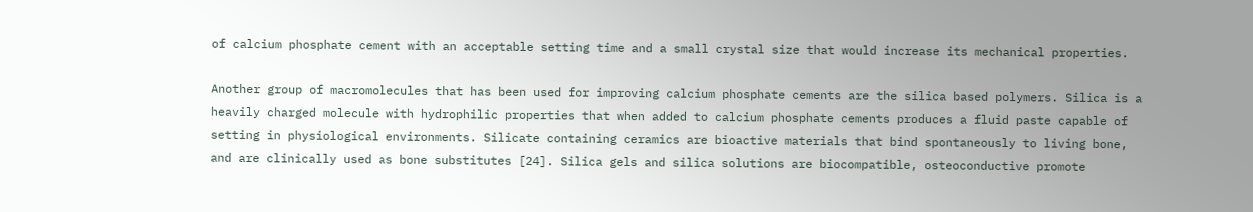of calcium phosphate cement with an acceptable setting time and a small crystal size that would increase its mechanical properties.

Another group of macromolecules that has been used for improving calcium phosphate cements are the silica based polymers. Silica is a heavily charged molecule with hydrophilic properties that when added to calcium phosphate cements produces a fluid paste capable of setting in physiological environments. Silicate containing ceramics are bioactive materials that bind spontaneously to living bone, and are clinically used as bone substitutes [24]. Silica gels and silica solutions are biocompatible, osteoconductive promote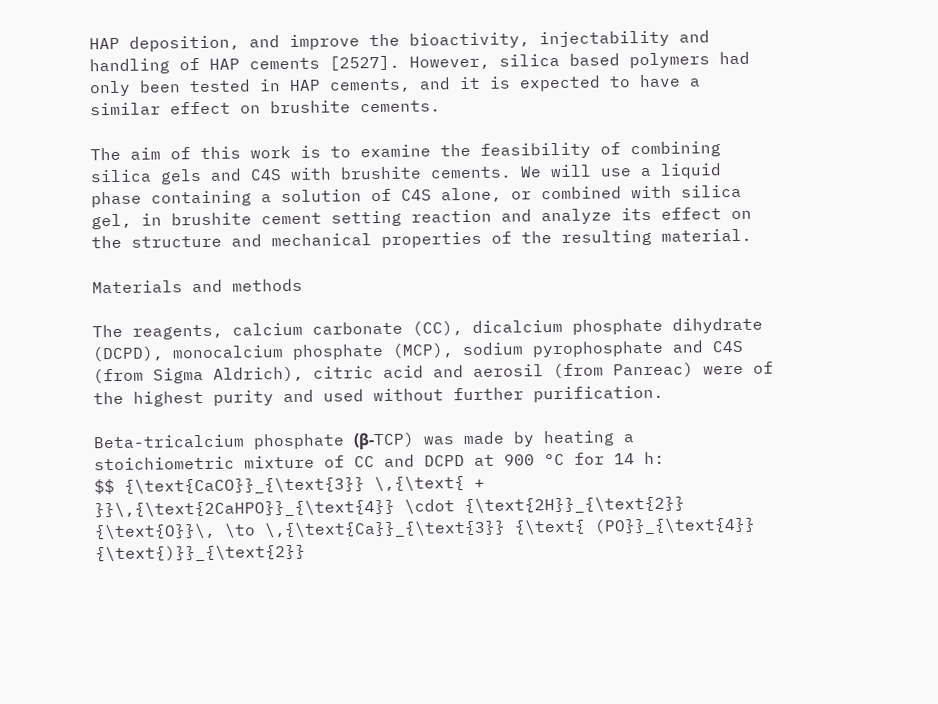HAP deposition, and improve the bioactivity, injectability and handling of HAP cements [2527]. However, silica based polymers had only been tested in HAP cements, and it is expected to have a similar effect on brushite cements.

The aim of this work is to examine the feasibility of combining silica gels and C4S with brushite cements. We will use a liquid phase containing a solution of C4S alone, or combined with silica gel, in brushite cement setting reaction and analyze its effect on the structure and mechanical properties of the resulting material.

Materials and methods

The reagents, calcium carbonate (CC), dicalcium phosphate dihydrate (DCPD), monocalcium phosphate (MCP), sodium pyrophosphate and C4S (from Sigma Aldrich), citric acid and aerosil (from Panreac) were of the highest purity and used without further purification.

Beta-tricalcium phosphate (β-TCP) was made by heating a stoichiometric mixture of CC and DCPD at 900 °C for 14 h:
$$ {\text{CaCO}}_{\text{3}} \,{\text{ + }}\,{\text{2CaHPO}}_{\text{4}} \cdot {\text{2H}}_{\text{2}} {\text{O}}\, \to \,{\text{Ca}}_{\text{3}} {\text{ (PO}}_{\text{4}} {\text{)}}_{\text{2}}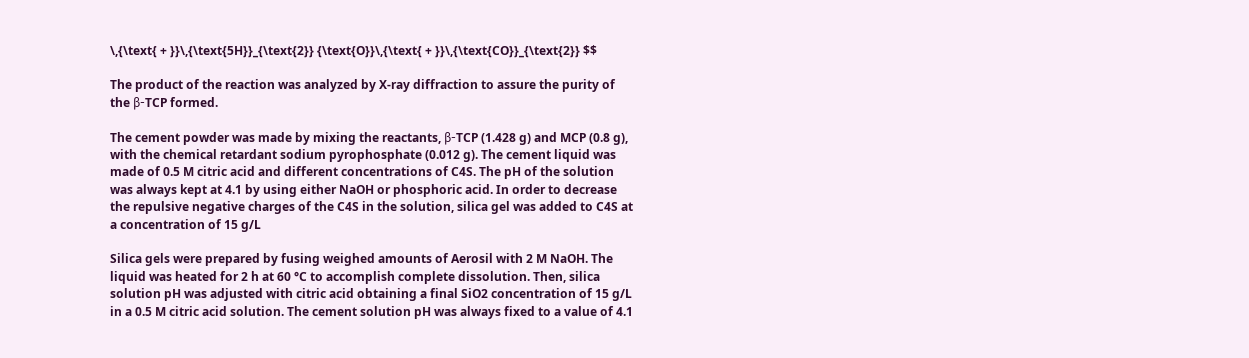\,{\text{ + }}\,{\text{5H}}_{\text{2}} {\text{O}}\,{\text{ + }}\,{\text{CO}}_{\text{2}} $$

The product of the reaction was analyzed by X-ray diffraction to assure the purity of the β-TCP formed.

The cement powder was made by mixing the reactants, β-TCP (1.428 g) and MCP (0.8 g), with the chemical retardant sodium pyrophosphate (0.012 g). The cement liquid was made of 0.5 M citric acid and different concentrations of C4S. The pH of the solution was always kept at 4.1 by using either NaOH or phosphoric acid. In order to decrease the repulsive negative charges of the C4S in the solution, silica gel was added to C4S at a concentration of 15 g/L

Silica gels were prepared by fusing weighed amounts of Aerosil with 2 M NaOH. The liquid was heated for 2 h at 60 °C to accomplish complete dissolution. Then, silica solution pH was adjusted with citric acid obtaining a final SiO2 concentration of 15 g/L in a 0.5 M citric acid solution. The cement solution pH was always fixed to a value of 4.1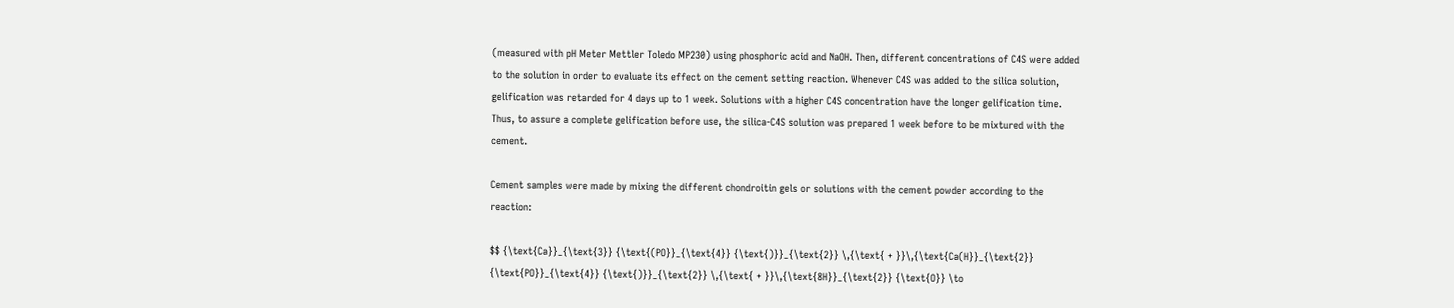(measured with pH Meter Mettler Toledo MP230) using phosphoric acid and NaOH. Then, different concentrations of C4S were added to the solution in order to evaluate its effect on the cement setting reaction. Whenever C4S was added to the silica solution, gelification was retarded for 4 days up to 1 week. Solutions with a higher C4S concentration have the longer gelification time. Thus, to assure a complete gelification before use, the silica-C4S solution was prepared 1 week before to be mixtured with the cement.

Cement samples were made by mixing the different chondroitin gels or solutions with the cement powder according to the reaction:

$$ {\text{Ca}}_{\text{3}} {\text{(PO}}_{\text{4}} {\text{)}}_{\text{2}} \,{\text{ + }}\,{\text{Ca(H}}_{\text{2}} {\text{PO}}_{\text{4}} {\text{)}}_{\text{2}} \,{\text{ + }}\,{\text{8H}}_{\text{2}} {\text{O}} \to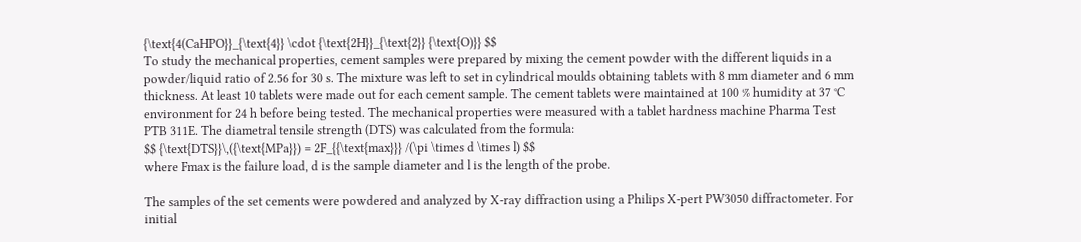{\text{4(CaHPO}}_{\text{4}} \cdot {\text{2H}}_{\text{2}} {\text{O)}} $$
To study the mechanical properties, cement samples were prepared by mixing the cement powder with the different liquids in a powder/liquid ratio of 2.56 for 30 s. The mixture was left to set in cylindrical moulds obtaining tablets with 8 mm diameter and 6 mm thickness. At least 10 tablets were made out for each cement sample. The cement tablets were maintained at 100 % humidity at 37 °C environment for 24 h before being tested. The mechanical properties were measured with a tablet hardness machine Pharma Test PTB 311E. The diametral tensile strength (DTS) was calculated from the formula:
$$ {\text{DTS}}\,({\text{MPa}}) = 2F_{{\text{max}}} /(\pi \times d \times l) $$
where Fmax is the failure load, d is the sample diameter and l is the length of the probe.

The samples of the set cements were powdered and analyzed by X-ray diffraction using a Philips X-pert PW3050 diffractometer. For initial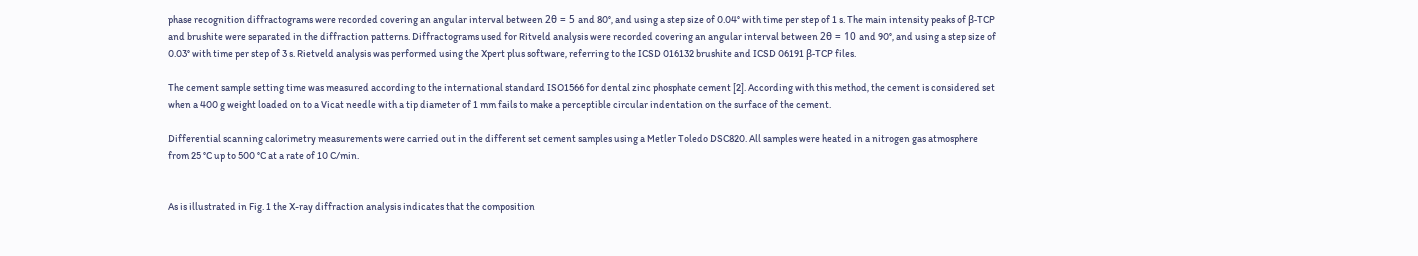phase recognition diffractograms were recorded covering an angular interval between 2θ = 5 and 80°, and using a step size of 0.04° with time per step of 1 s. The main intensity peaks of β-TCP and brushite were separated in the diffraction patterns. Diffractograms used for Ritveld analysis were recorded covering an angular interval between 2θ = 10 and 90°, and using a step size of 0.03° with time per step of 3 s. Rietveld analysis was performed using the Xpert plus software, referring to the ICSD 016132 brushite and ICSD 06191 β-TCP files.

The cement sample setting time was measured according to the international standard ISO1566 for dental zinc phosphate cement [2]. According with this method, the cement is considered set when a 400 g weight loaded on to a Vicat needle with a tip diameter of 1 mm fails to make a perceptible circular indentation on the surface of the cement.

Differential scanning calorimetry measurements were carried out in the different set cement samples using a Metler Toledo DSC820. All samples were heated in a nitrogen gas atmosphere from 25 °C up to 500 °C at a rate of 10 C/min.


As is illustrated in Fig. 1 the X-ray diffraction analysis indicates that the composition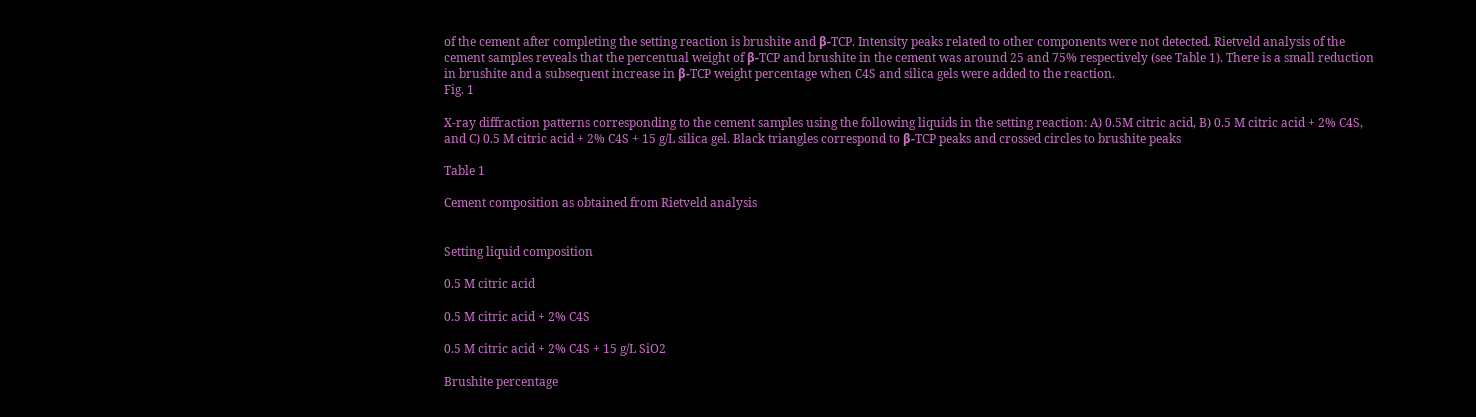of the cement after completing the setting reaction is brushite and β-TCP. Intensity peaks related to other components were not detected. Rietveld analysis of the cement samples reveals that the percentual weight of β-TCP and brushite in the cement was around 25 and 75% respectively (see Table 1). There is a small reduction in brushite and a subsequent increase in β-TCP weight percentage when C4S and silica gels were added to the reaction.
Fig. 1

X-ray diffraction patterns corresponding to the cement samples using the following liquids in the setting reaction: A) 0.5M citric acid, B) 0.5 M citric acid + 2% C4S, and C) 0.5 M citric acid + 2% C4S + 15 g/L silica gel. Black triangles correspond to β-TCP peaks and crossed circles to brushite peaks

Table 1

Cement composition as obtained from Rietveld analysis


Setting liquid composition

0.5 M citric acid

0.5 M citric acid + 2% C4S

0.5 M citric acid + 2% C4S + 15 g/L SiO2

Brushite percentage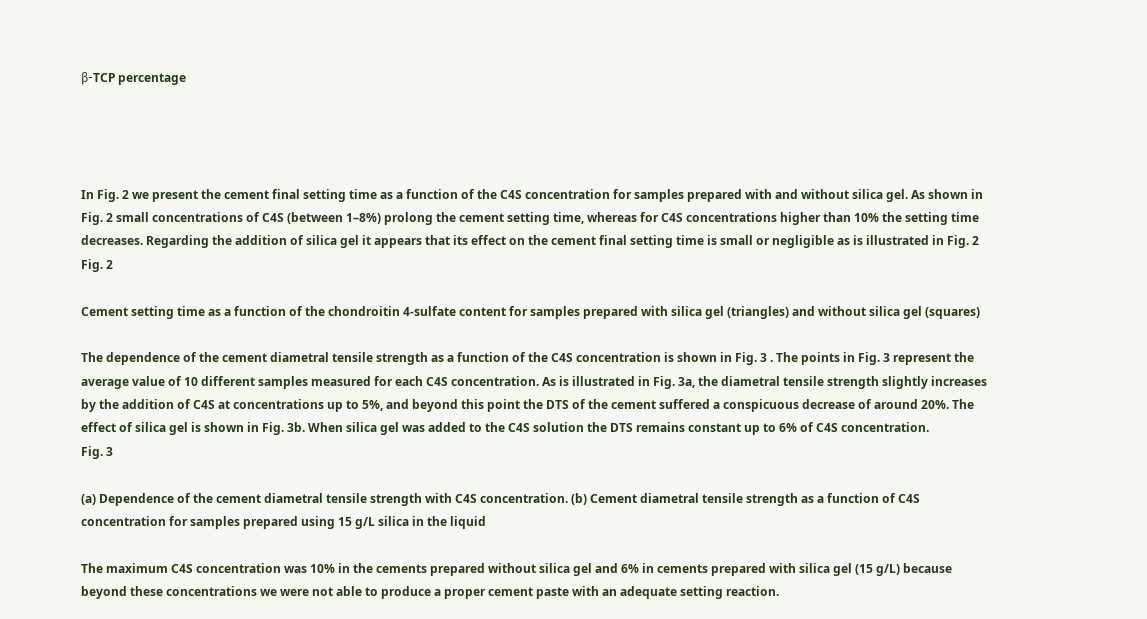β-TCP percentage




In Fig. 2 we present the cement final setting time as a function of the C4S concentration for samples prepared with and without silica gel. As shown in Fig. 2 small concentrations of C4S (between 1–8%) prolong the cement setting time, whereas for C4S concentrations higher than 10% the setting time decreases. Regarding the addition of silica gel it appears that its effect on the cement final setting time is small or negligible as is illustrated in Fig. 2
Fig. 2

Cement setting time as a function of the chondroitin 4-sulfate content for samples prepared with silica gel (triangles) and without silica gel (squares)

The dependence of the cement diametral tensile strength as a function of the C4S concentration is shown in Fig. 3 . The points in Fig. 3 represent the average value of 10 different samples measured for each C4S concentration. As is illustrated in Fig. 3a, the diametral tensile strength slightly increases by the addition of C4S at concentrations up to 5%, and beyond this point the DTS of the cement suffered a conspicuous decrease of around 20%. The effect of silica gel is shown in Fig. 3b. When silica gel was added to the C4S solution the DTS remains constant up to 6% of C4S concentration.
Fig. 3

(a) Dependence of the cement diametral tensile strength with C4S concentration. (b) Cement diametral tensile strength as a function of C4S concentration for samples prepared using 15 g/L silica in the liquid

The maximum C4S concentration was 10% in the cements prepared without silica gel and 6% in cements prepared with silica gel (15 g/L) because beyond these concentrations we were not able to produce a proper cement paste with an adequate setting reaction.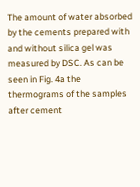The amount of water absorbed by the cements prepared with and without silica gel was measured by DSC. As can be seen in Fig. 4a the thermograms of the samples after cement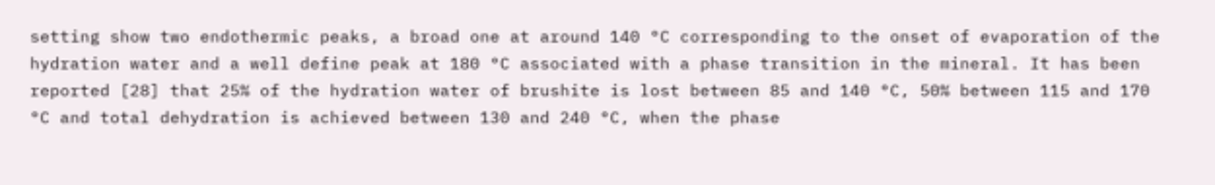setting show two endothermic peaks, a broad one at around 140 °C corresponding to the onset of evaporation of the hydration water and a well define peak at 180 °C associated with a phase transition in the mineral. It has been reported [28] that 25% of the hydration water of brushite is lost between 85 and 140 °C, 50% between 115 and 170 °C and total dehydration is achieved between 130 and 240 °C, when the phase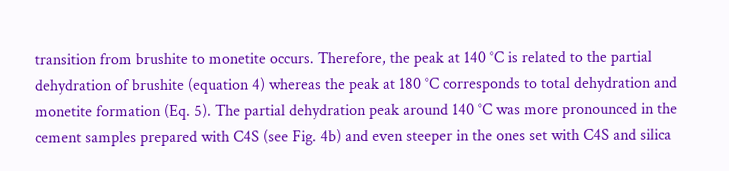transition from brushite to monetite occurs. Therefore, the peak at 140 °C is related to the partial dehydration of brushite (equation 4) whereas the peak at 180 °C corresponds to total dehydration and monetite formation (Eq. 5). The partial dehydration peak around 140 °C was more pronounced in the cement samples prepared with C4S (see Fig. 4b) and even steeper in the ones set with C4S and silica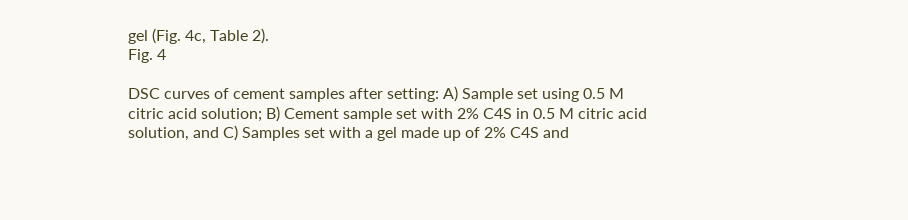gel (Fig. 4c, Table 2).
Fig. 4

DSC curves of cement samples after setting: A) Sample set using 0.5 M citric acid solution; B) Cement sample set with 2% C4S in 0.5 M citric acid solution, and C) Samples set with a gel made up of 2% C4S and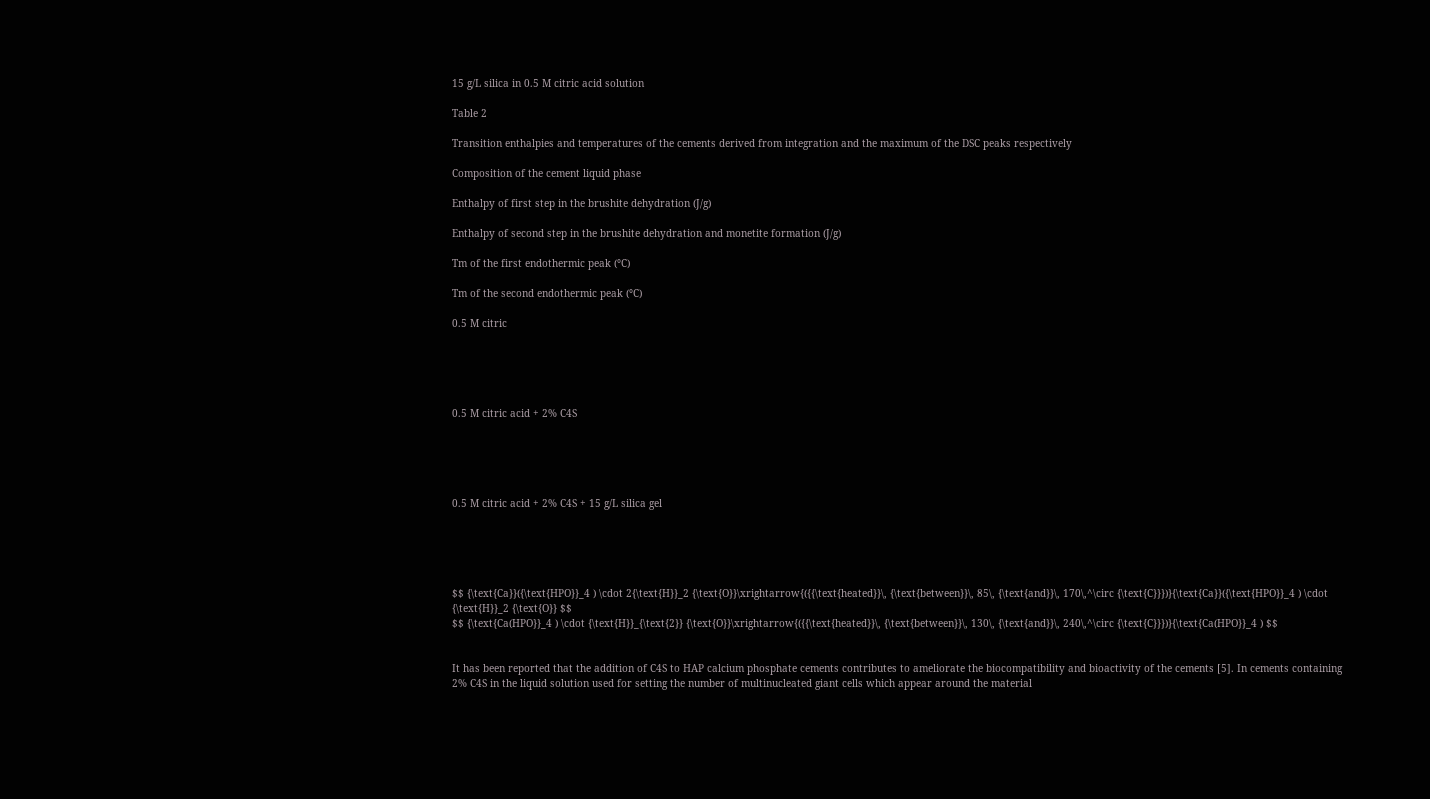15 g/L silica in 0.5 M citric acid solution

Table 2

Transition enthalpies and temperatures of the cements derived from integration and the maximum of the DSC peaks respectively

Composition of the cement liquid phase

Enthalpy of first step in the brushite dehydration (J/g)

Enthalpy of second step in the brushite dehydration and monetite formation (J/g)

Tm of the first endothermic peak (°C)

Tm of the second endothermic peak (°C)

0.5 M citric





0.5 M citric acid + 2% C4S





0.5 M citric acid + 2% C4S + 15 g/L silica gel





$$ {\text{Ca}}({\text{HPO}}_4 ) \cdot 2{\text{H}}_2 {\text{O}}\xrightarrow{({{\text{heated}}\, {\text{between}}\, 85\, {\text{and}}\, 170\,^\circ {\text{C}}})}{\text{Ca}}({\text{HPO}}_4 ) \cdot {\text{H}}_2 {\text{O}} $$
$$ {\text{Ca(HPO}}_4 ) \cdot {\text{H}}_{\text{2}} {\text{O}}\xrightarrow{({{\text{heated}}\, {\text{between}}\, 130\, {\text{and}}\, 240\,^\circ {\text{C}}})}{\text{Ca(HPO}}_4 ) $$


It has been reported that the addition of C4S to HAP calcium phosphate cements contributes to ameliorate the biocompatibility and bioactivity of the cements [5]. In cements containing 2% C4S in the liquid solution used for setting the number of multinucleated giant cells which appear around the material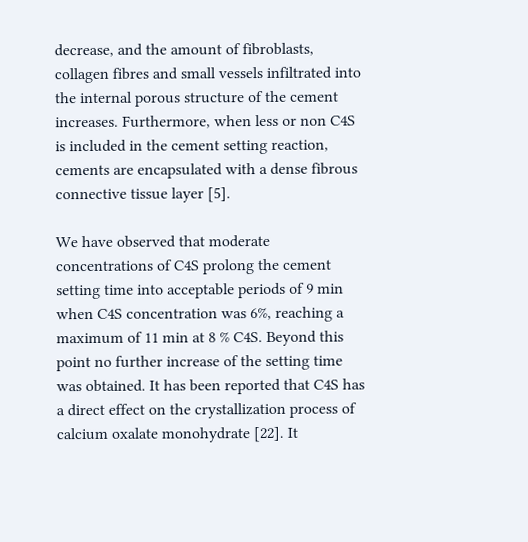decrease, and the amount of fibroblasts, collagen fibres and small vessels infiltrated into the internal porous structure of the cement increases. Furthermore, when less or non C4S is included in the cement setting reaction, cements are encapsulated with a dense fibrous connective tissue layer [5].

We have observed that moderate concentrations of C4S prolong the cement setting time into acceptable periods of 9 min when C4S concentration was 6%, reaching a maximum of 11 min at 8 % C4S. Beyond this point no further increase of the setting time was obtained. It has been reported that C4S has a direct effect on the crystallization process of calcium oxalate monohydrate [22]. It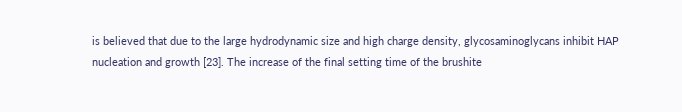is believed that due to the large hydrodynamic size and high charge density, glycosaminoglycans inhibit HAP nucleation and growth [23]. The increase of the final setting time of the brushite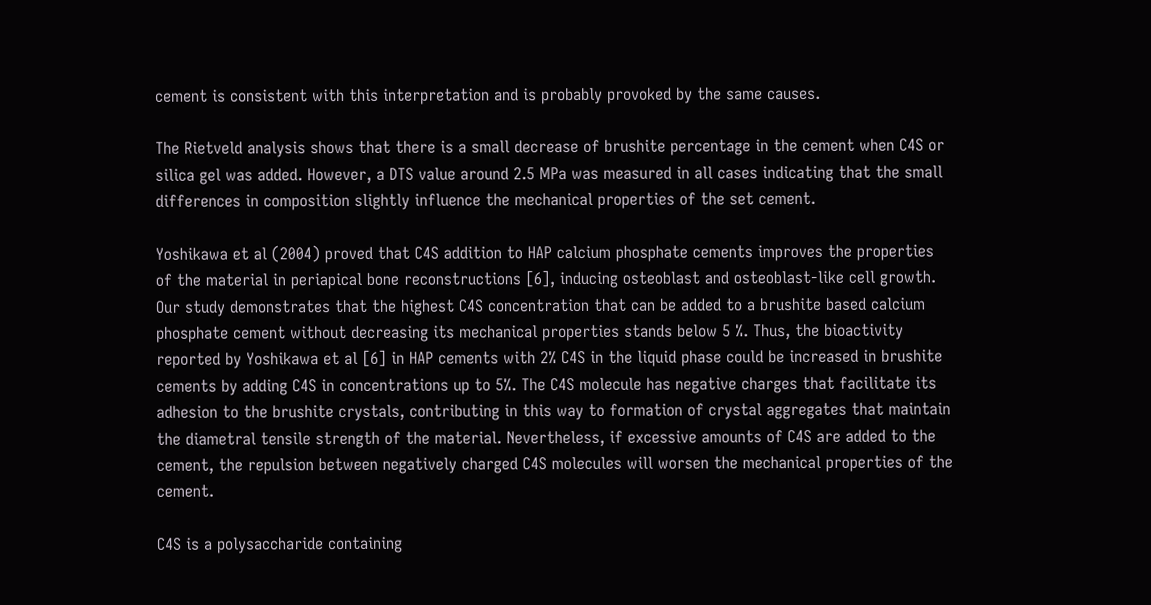cement is consistent with this interpretation and is probably provoked by the same causes.

The Rietveld analysis shows that there is a small decrease of brushite percentage in the cement when C4S or silica gel was added. However, a DTS value around 2.5 MPa was measured in all cases indicating that the small differences in composition slightly influence the mechanical properties of the set cement.

Yoshikawa et al (2004) proved that C4S addition to HAP calcium phosphate cements improves the properties of the material in periapical bone reconstructions [6], inducing osteoblast and osteoblast-like cell growth. Our study demonstrates that the highest C4S concentration that can be added to a brushite based calcium phosphate cement without decreasing its mechanical properties stands below 5 %. Thus, the bioactivity reported by Yoshikawa et al [6] in HAP cements with 2% C4S in the liquid phase could be increased in brushite cements by adding C4S in concentrations up to 5%. The C4S molecule has negative charges that facilitate its adhesion to the brushite crystals, contributing in this way to formation of crystal aggregates that maintain the diametral tensile strength of the material. Nevertheless, if excessive amounts of C4S are added to the cement, the repulsion between negatively charged C4S molecules will worsen the mechanical properties of the cement.

C4S is a polysaccharide containing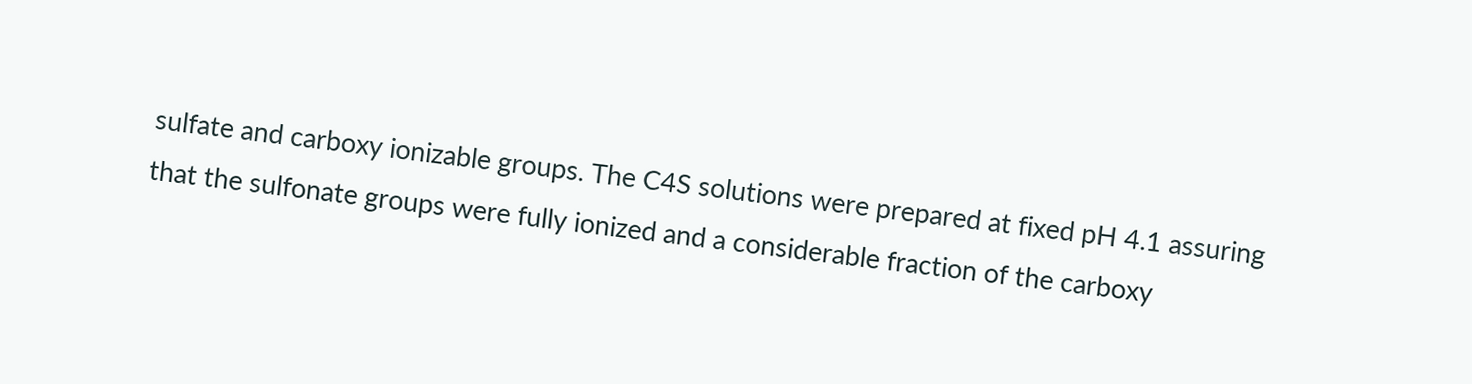sulfate and carboxy ionizable groups. The C4S solutions were prepared at fixed pH 4.1 assuring that the sulfonate groups were fully ionized and a considerable fraction of the carboxy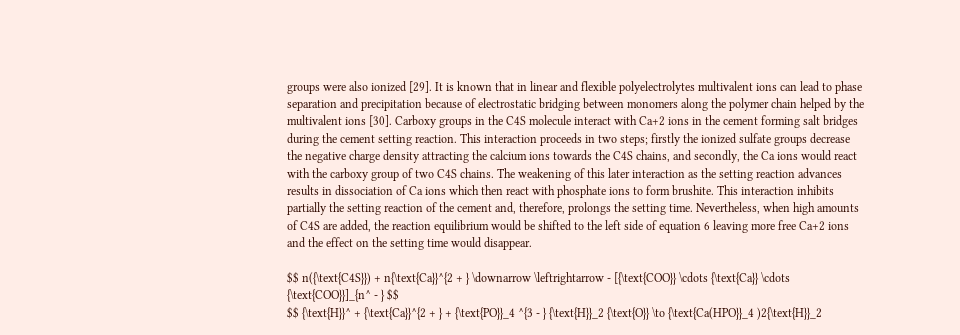groups were also ionized [29]. It is known that in linear and flexible polyelectrolytes multivalent ions can lead to phase separation and precipitation because of electrostatic bridging between monomers along the polymer chain helped by the multivalent ions [30]. Carboxy groups in the C4S molecule interact with Ca+2 ions in the cement forming salt bridges during the cement setting reaction. This interaction proceeds in two steps; firstly the ionized sulfate groups decrease the negative charge density attracting the calcium ions towards the C4S chains, and secondly, the Ca ions would react with the carboxy group of two C4S chains. The weakening of this later interaction as the setting reaction advances results in dissociation of Ca ions which then react with phosphate ions to form brushite. This interaction inhibits partially the setting reaction of the cement and, therefore, prolongs the setting time. Nevertheless, when high amounts of C4S are added, the reaction equilibrium would be shifted to the left side of equation 6 leaving more free Ca+2 ions and the effect on the setting time would disappear.

$$ n({\text{C4S}}) + n{\text{Ca}}^{2 + } \downarrow \leftrightarrow - [{\text{COO}} \cdots {\text{Ca}} \cdots {\text{COO}}]_{n^ - } $$
$$ {\text{H}}^ + {\text{Ca}}^{2 + } + {\text{PO}}_4 ^{3 - } {\text{H}}_2 {\text{O}} \to {\text{Ca(HPO}}_4 )2{\text{H}}_2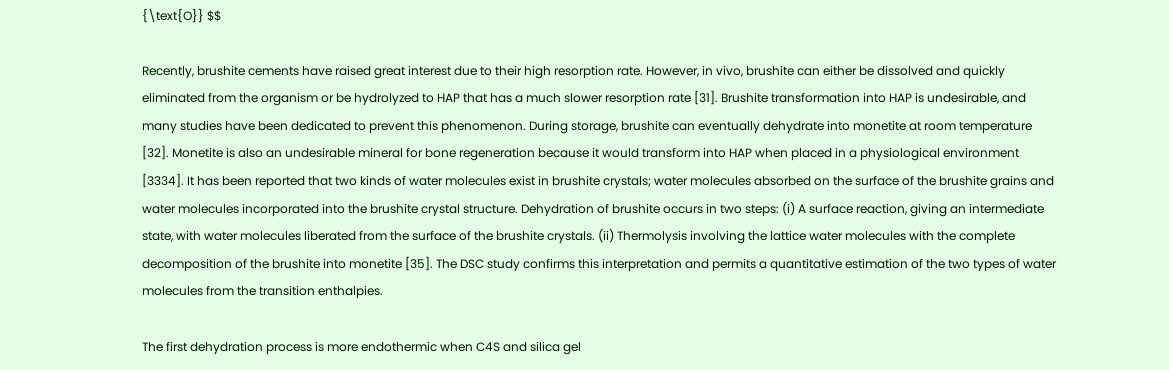{\text{O}} $$

Recently, brushite cements have raised great interest due to their high resorption rate. However, in vivo, brushite can either be dissolved and quickly eliminated from the organism or be hydrolyzed to HAP that has a much slower resorption rate [31]. Brushite transformation into HAP is undesirable, and many studies have been dedicated to prevent this phenomenon. During storage, brushite can eventually dehydrate into monetite at room temperature [32]. Monetite is also an undesirable mineral for bone regeneration because it would transform into HAP when placed in a physiological environment [3334]. It has been reported that two kinds of water molecules exist in brushite crystals; water molecules absorbed on the surface of the brushite grains and water molecules incorporated into the brushite crystal structure. Dehydration of brushite occurs in two steps: (i) A surface reaction, giving an intermediate state, with water molecules liberated from the surface of the brushite crystals. (ii) Thermolysis involving the lattice water molecules with the complete decomposition of the brushite into monetite [35]. The DSC study confirms this interpretation and permits a quantitative estimation of the two types of water molecules from the transition enthalpies.

The first dehydration process is more endothermic when C4S and silica gel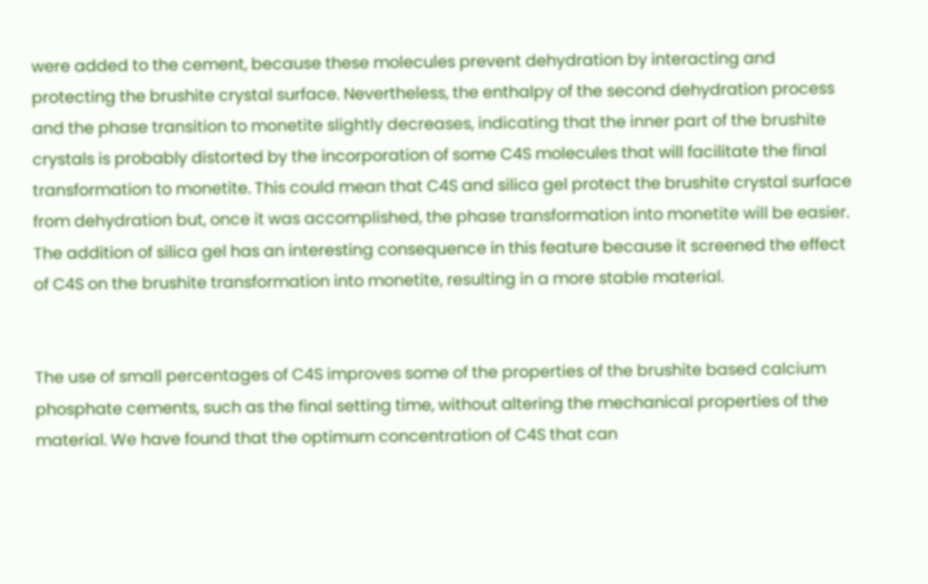were added to the cement, because these molecules prevent dehydration by interacting and protecting the brushite crystal surface. Nevertheless, the enthalpy of the second dehydration process and the phase transition to monetite slightly decreases, indicating that the inner part of the brushite crystals is probably distorted by the incorporation of some C4S molecules that will facilitate the final transformation to monetite. This could mean that C4S and silica gel protect the brushite crystal surface from dehydration but, once it was accomplished, the phase transformation into monetite will be easier. The addition of silica gel has an interesting consequence in this feature because it screened the effect of C4S on the brushite transformation into monetite, resulting in a more stable material.


The use of small percentages of C4S improves some of the properties of the brushite based calcium phosphate cements, such as the final setting time, without altering the mechanical properties of the material. We have found that the optimum concentration of C4S that can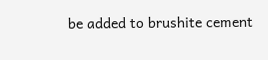be added to brushite cement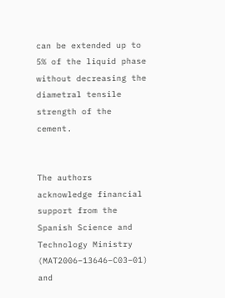can be extended up to 5% of the liquid phase without decreasing the diametral tensile strength of the cement.


The authors acknowledge financial support from the Spanish Science and Technology Ministry (MAT2006–13646–C03–01) and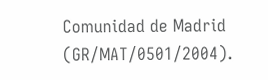Comunidad de Madrid (GR/MAT/0501/2004).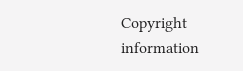Copyright information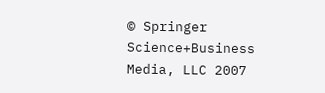© Springer Science+Business Media, LLC 2007